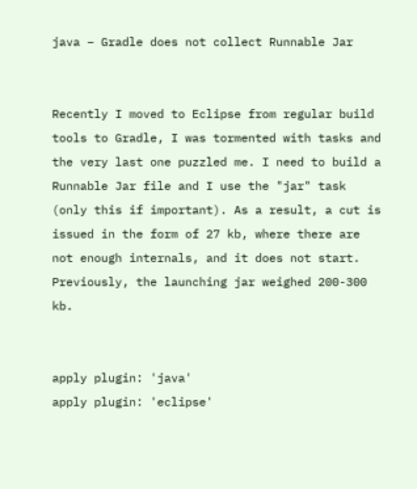java – Gradle does not collect Runnable Jar


Recently I moved to Eclipse from regular build tools to Gradle, I was tormented with tasks and the very last one puzzled me. I need to build a Runnable Jar file and I use the "jar" task (only this if important). As a result, a cut is issued in the form of 27 kb, where there are not enough internals, and it does not start. Previously, the launching jar weighed 200-300 kb.


apply plugin: 'java'
apply plugin: 'eclipse'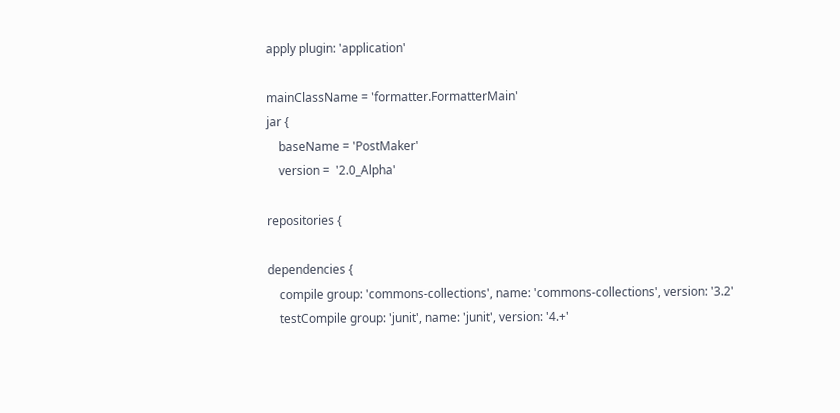apply plugin: 'application'

mainClassName = 'formatter.FormatterMain'
jar {
    baseName = 'PostMaker'
    version =  '2.0_Alpha'

repositories {

dependencies {
    compile group: 'commons-collections', name: 'commons-collections', version: '3.2'
    testCompile group: 'junit', name: 'junit', version: '4.+'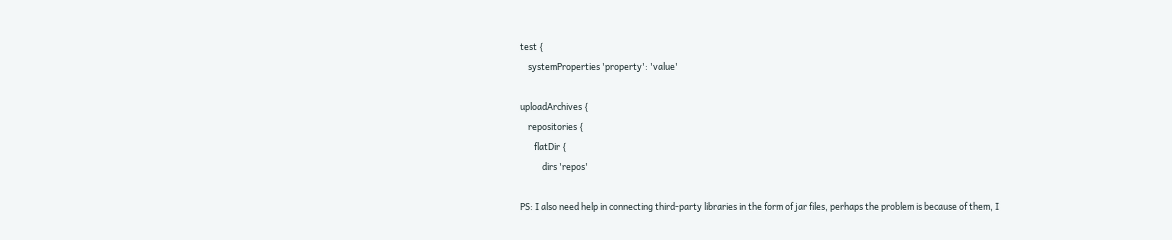test {
    systemProperties 'property': 'value'

uploadArchives {
    repositories {
       flatDir {
           dirs 'repos'

PS: I also need help in connecting third-party libraries in the form of jar files, perhaps the problem is because of them, I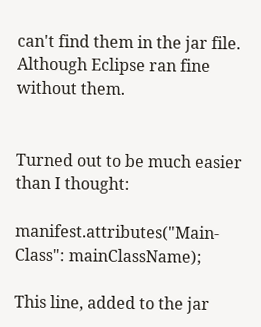can't find them in the jar file. Although Eclipse ran fine without them.


Turned out to be much easier than I thought:

manifest.attributes("Main-Class": mainClassName);

This line, added to the jar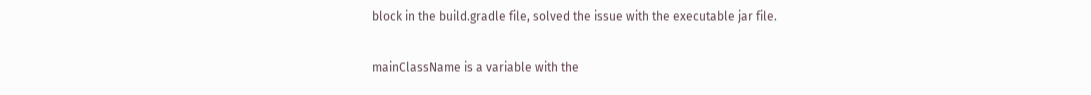block in the build.gradle file, solved the issue with the executable jar file.

mainClassName is a variable with the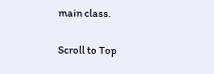main class.

Scroll to Top